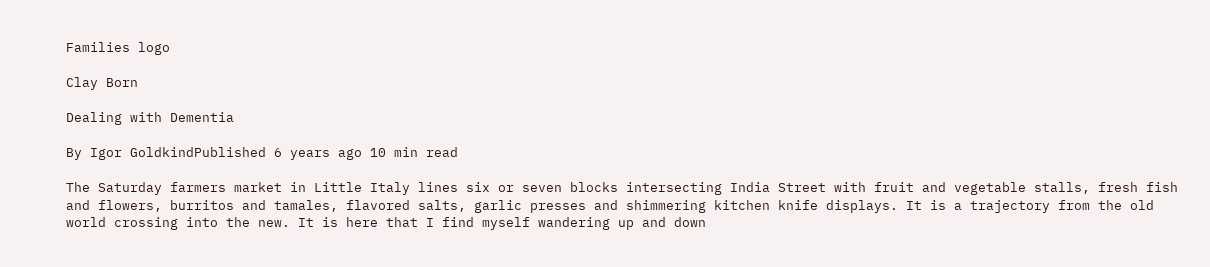Families logo

Clay Born

Dealing with Dementia

By Igor GoldkindPublished 6 years ago 10 min read

The Saturday farmers market in Little Italy lines six or seven blocks intersecting India Street with fruit and vegetable stalls, fresh fish and flowers, burritos and tamales, flavored salts, garlic presses and shimmering kitchen knife displays. It is a trajectory from the old world crossing into the new. It is here that I find myself wandering up and down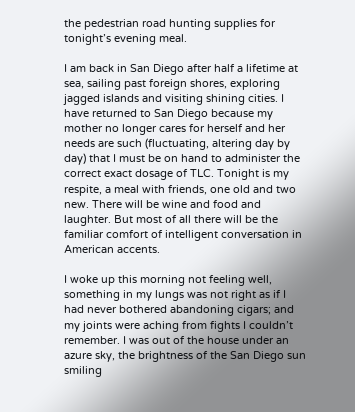the pedestrian road hunting supplies for tonight’s evening meal.

I am back in San Diego after half a lifetime at sea, sailing past foreign shores, exploring jagged islands and visiting shining cities. I have returned to San Diego because my mother no longer cares for herself and her needs are such (fluctuating, altering day by day) that I must be on hand to administer the correct exact dosage of TLC. Tonight is my respite, a meal with friends, one old and two new. There will be wine and food and laughter. But most of all there will be the familiar comfort of intelligent conversation in American accents.

I woke up this morning not feeling well, something in my lungs was not right as if I had never bothered abandoning cigars; and my joints were aching from fights I couldn’t remember. I was out of the house under an azure sky, the brightness of the San Diego sun smiling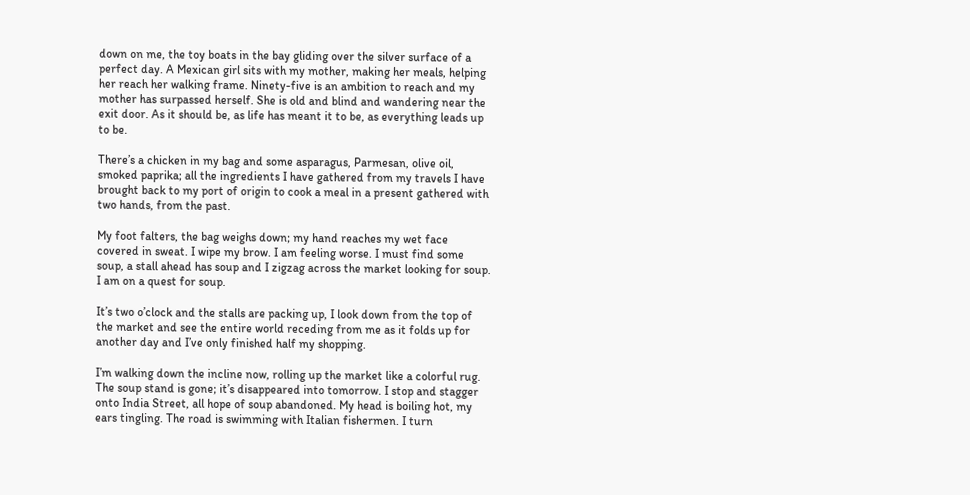down on me, the toy boats in the bay gliding over the silver surface of a perfect day. A Mexican girl sits with my mother, making her meals, helping her reach her walking frame. Ninety-five is an ambition to reach and my mother has surpassed herself. She is old and blind and wandering near the exit door. As it should be, as life has meant it to be, as everything leads up to be.

There’s a chicken in my bag and some asparagus, Parmesan, olive oil, smoked paprika; all the ingredients I have gathered from my travels I have brought back to my port of origin to cook a meal in a present gathered with two hands, from the past.

My foot falters, the bag weighs down; my hand reaches my wet face covered in sweat. I wipe my brow. I am feeling worse. I must find some soup, a stall ahead has soup and I zigzag across the market looking for soup. I am on a quest for soup.

It’s two o’clock and the stalls are packing up, I look down from the top of the market and see the entire world receding from me as it folds up for another day and I’ve only finished half my shopping.

I’m walking down the incline now, rolling up the market like a colorful rug. The soup stand is gone; it’s disappeared into tomorrow. I stop and stagger onto India Street, all hope of soup abandoned. My head is boiling hot, my ears tingling. The road is swimming with Italian fishermen. I turn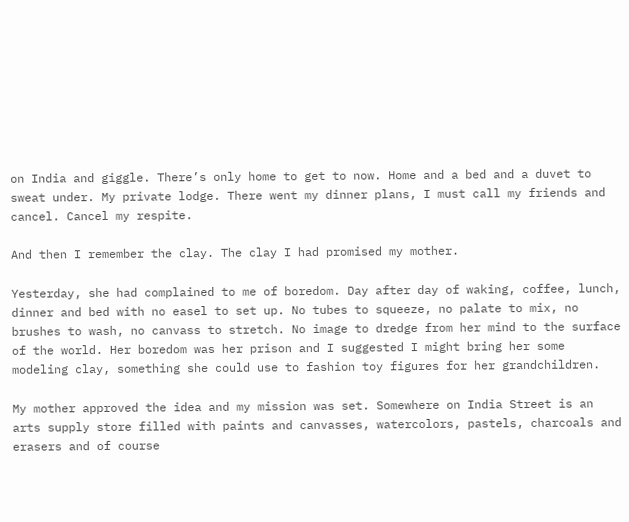on India and giggle. There’s only home to get to now. Home and a bed and a duvet to sweat under. My private lodge. There went my dinner plans, I must call my friends and cancel. Cancel my respite.

And then I remember the clay. The clay I had promised my mother.

Yesterday, she had complained to me of boredom. Day after day of waking, coffee, lunch, dinner and bed with no easel to set up. No tubes to squeeze, no palate to mix, no brushes to wash, no canvass to stretch. No image to dredge from her mind to the surface of the world. Her boredom was her prison and I suggested I might bring her some modeling clay, something she could use to fashion toy figures for her grandchildren.

My mother approved the idea and my mission was set. Somewhere on India Street is an arts supply store filled with paints and canvasses, watercolors, pastels, charcoals and erasers and of course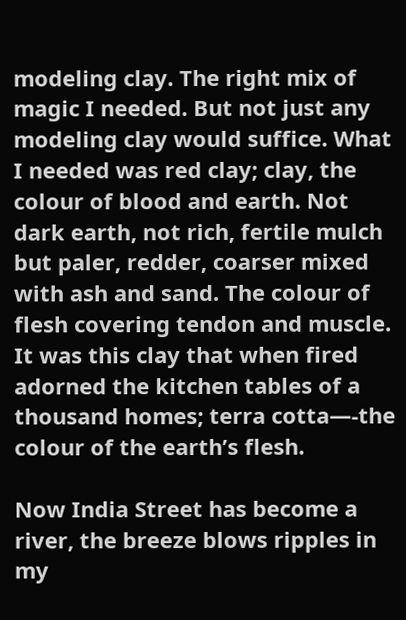modeling clay. The right mix of magic I needed. But not just any modeling clay would suffice. What I needed was red clay; clay, the colour of blood and earth. Not dark earth, not rich, fertile mulch but paler, redder, coarser mixed with ash and sand. The colour of flesh covering tendon and muscle. It was this clay that when fired adorned the kitchen tables of a thousand homes; terra cotta—-the colour of the earth’s flesh.

Now India Street has become a river, the breeze blows ripples in my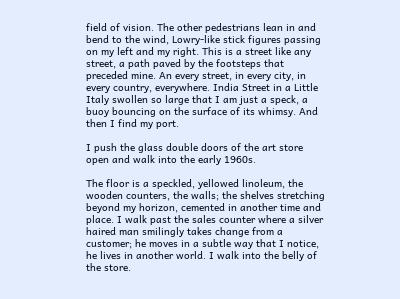field of vision. The other pedestrians lean in and bend to the wind, Lowry-like stick figures passing on my left and my right. This is a street like any street, a path paved by the footsteps that preceded mine. An every street, in every city, in every country, everywhere. India Street in a Little Italy swollen so large that I am just a speck, a buoy bouncing on the surface of its whimsy. And then I find my port.

I push the glass double doors of the art store open and walk into the early 1960s.

The floor is a speckled, yellowed linoleum, the wooden counters, the walls; the shelves stretching beyond my horizon, cemented in another time and place. I walk past the sales counter where a silver haired man smilingly takes change from a customer; he moves in a subtle way that I notice, he lives in another world. I walk into the belly of the store.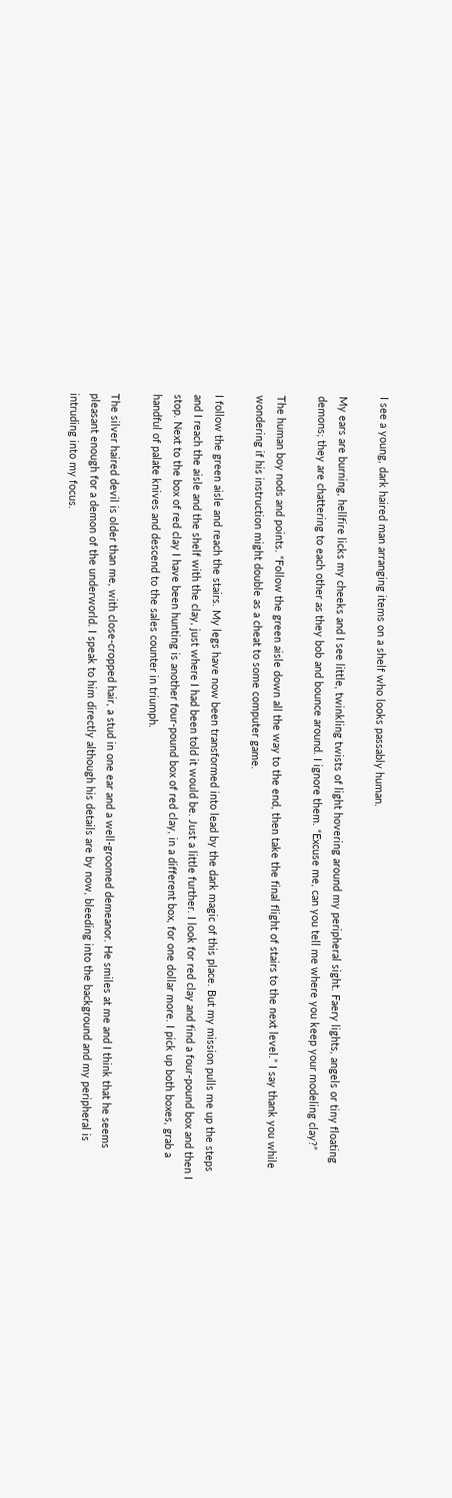I see a young, dark haired man arranging items on a shelf who looks passably human.

My ears are burning, hellfire licks my cheeks and I see little, twinkling twists of light hovering around my peripheral sight. Faery lights, angels or tiny floating demons; they are chattering to each other as they bob and bounce around. I ignore them. “Excuse me, can you tell me where you keep your modeling clay?”

The human boy nods and points. “Follow the green aisle down all the way to the end, then take the final flight of stairs to the next level.” I say thank you while wondering if his instruction might double as a cheat to some computer game.

I follow the green aisle and reach the stairs. My legs have now been transformed into lead by the dark magic of this place. But my mission pulls me up the steps and I reach the aisle and the shelf with the clay, just where I had been told it would be. Just a little further. I look for red clay and find a four-pound box and then I stop. Next to the box of red clay I have been hunting is another four-pound box of red clay, in a different box, for one dollar more. I pick up both boxes, grab a handful of palate knives and descend to the sales counter in triumph.

The silver haired devil is older than me, with close-cropped hair, a stud in one ear and a well-groomed demeanor. He smiles at me and I think that he seems pleasant enough for a demon of the underworld. I speak to him directly although his details are by now, bleeding into the background and my peripheral is intruding into my focus.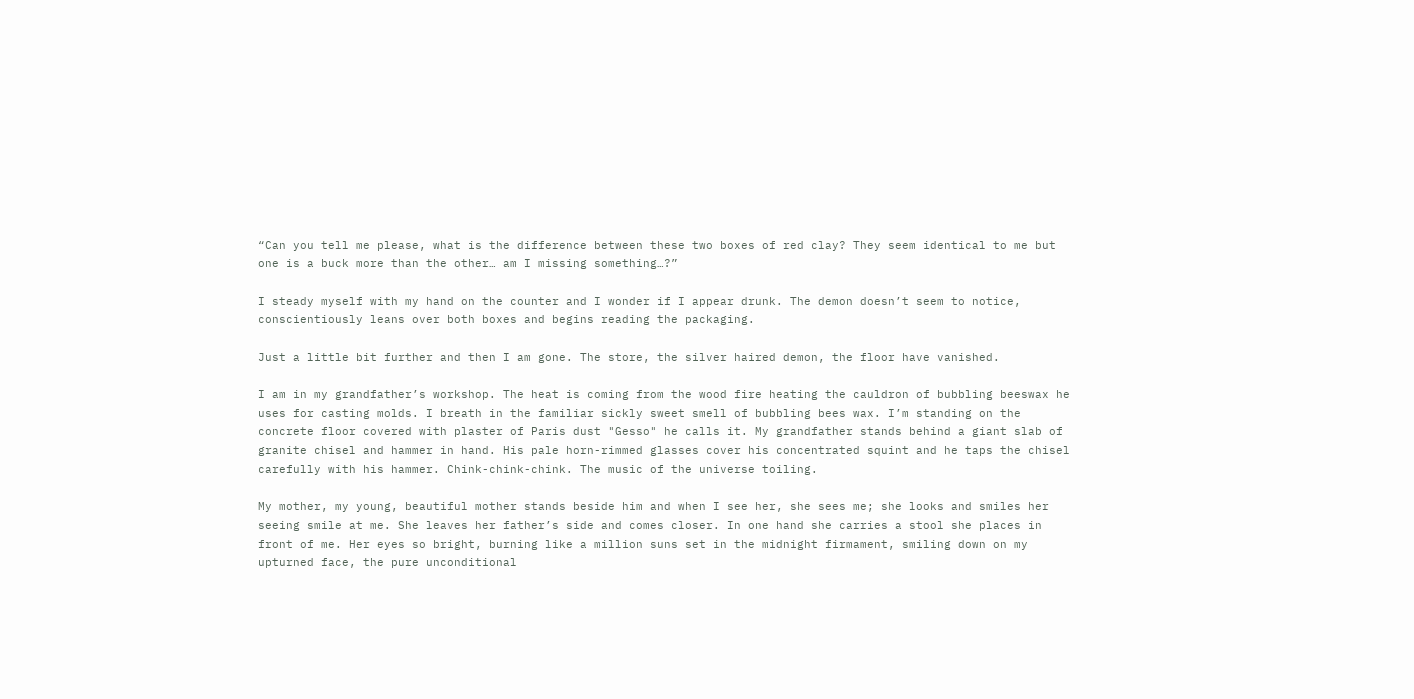“Can you tell me please, what is the difference between these two boxes of red clay? They seem identical to me but one is a buck more than the other… am I missing something…?”

I steady myself with my hand on the counter and I wonder if I appear drunk. The demon doesn’t seem to notice, conscientiously leans over both boxes and begins reading the packaging.

Just a little bit further and then I am gone. The store, the silver haired demon, the floor have vanished.

I am in my grandfather’s workshop. The heat is coming from the wood fire heating the cauldron of bubbling beeswax he uses for casting molds. I breath in the familiar sickly sweet smell of bubbling bees wax. I’m standing on the concrete floor covered with plaster of Paris dust "Gesso" he calls it. My grandfather stands behind a giant slab of granite chisel and hammer in hand. His pale horn-rimmed glasses cover his concentrated squint and he taps the chisel carefully with his hammer. Chink-chink-chink. The music of the universe toiling.

My mother, my young, beautiful mother stands beside him and when I see her, she sees me; she looks and smiles her seeing smile at me. She leaves her father’s side and comes closer. In one hand she carries a stool she places in front of me. Her eyes so bright, burning like a million suns set in the midnight firmament, smiling down on my upturned face, the pure unconditional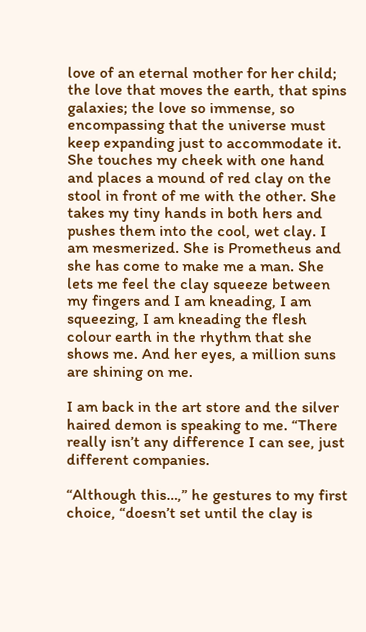love of an eternal mother for her child; the love that moves the earth, that spins galaxies; the love so immense, so encompassing that the universe must keep expanding just to accommodate it. She touches my cheek with one hand and places a mound of red clay on the stool in front of me with the other. She takes my tiny hands in both hers and pushes them into the cool, wet clay. I am mesmerized. She is Prometheus and she has come to make me a man. She lets me feel the clay squeeze between my fingers and I am kneading, I am squeezing, I am kneading the flesh colour earth in the rhythm that she shows me. And her eyes, a million suns are shining on me.

I am back in the art store and the silver haired demon is speaking to me. “There really isn’t any difference I can see, just different companies.

“Although this…,” he gestures to my first choice, “doesn’t set until the clay is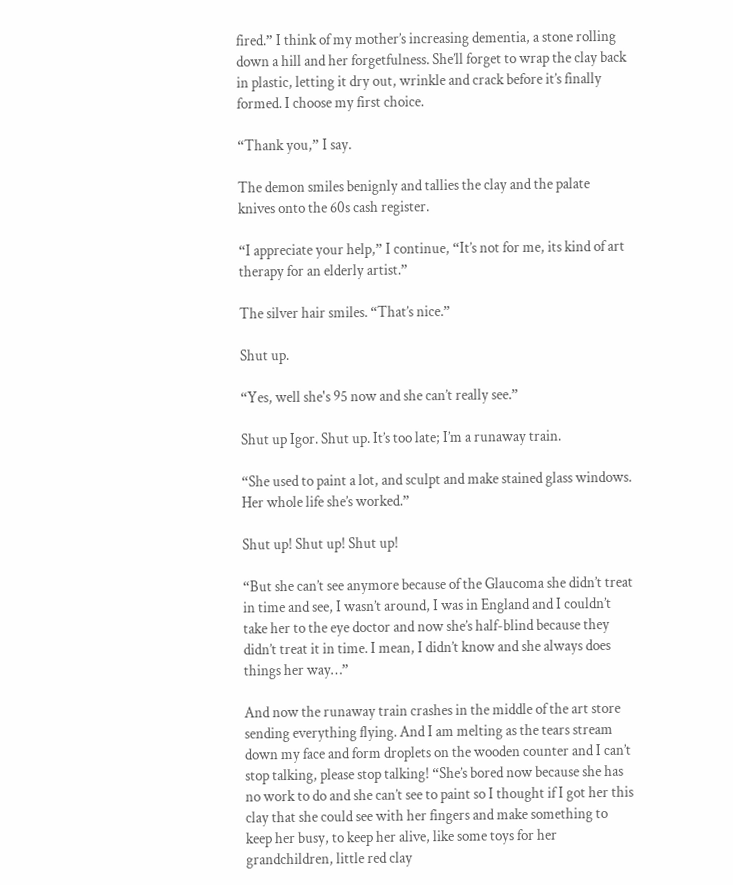fired.” I think of my mother’s increasing dementia, a stone rolling down a hill and her forgetfulness. She’ll forget to wrap the clay back in plastic, letting it dry out, wrinkle and crack before it’s finally formed. I choose my first choice.

“Thank you,” I say.

The demon smiles benignly and tallies the clay and the palate knives onto the 60s cash register.

“I appreciate your help,” I continue, “It’s not for me, its kind of art therapy for an elderly artist.”

The silver hair smiles. “That’s nice.”

Shut up.

“Yes, well she's 95 now and she can’t really see.”

Shut up Igor. Shut up. It’s too late; I’m a runaway train.

“She used to paint a lot, and sculpt and make stained glass windows. Her whole life she’s worked.”

Shut up! Shut up! Shut up!

“But she can’t see anymore because of the Glaucoma she didn’t treat in time and see, I wasn’t around, I was in England and I couldn’t take her to the eye doctor and now she’s half-blind because they didn’t treat it in time. I mean, I didn’t know and she always does things her way…”

And now the runaway train crashes in the middle of the art store sending everything flying. And I am melting as the tears stream down my face and form droplets on the wooden counter and I can’t stop talking, please stop talking! “She’s bored now because she has no work to do and she can’t see to paint so I thought if I got her this clay that she could see with her fingers and make something to keep her busy, to keep her alive, like some toys for her grandchildren, little red clay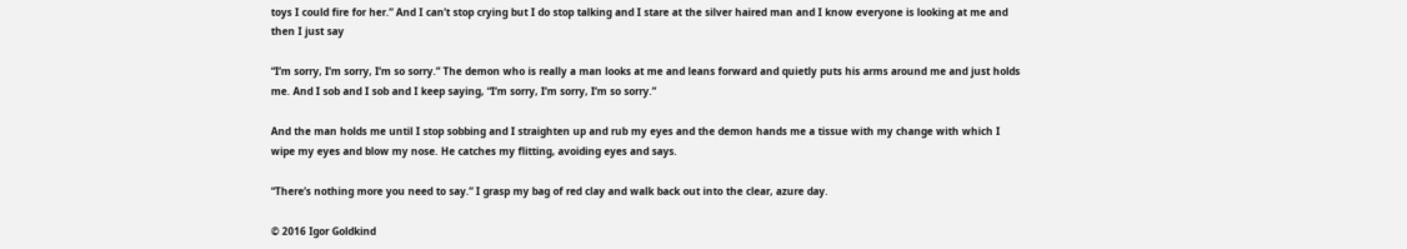toys I could fire for her.” And I can’t stop crying but I do stop talking and I stare at the silver haired man and I know everyone is looking at me and then I just say

“I’m sorry, I’m sorry, I’m so sorry.” The demon who is really a man looks at me and leans forward and quietly puts his arms around me and just holds me. And I sob and I sob and I keep saying, “I’m sorry, I’m sorry, I’m so sorry.”

And the man holds me until I stop sobbing and I straighten up and rub my eyes and the demon hands me a tissue with my change with which I wipe my eyes and blow my nose. He catches my flitting, avoiding eyes and says.

“There’s nothing more you need to say.” I grasp my bag of red clay and walk back out into the clear, azure day.

© 2016 Igor Goldkind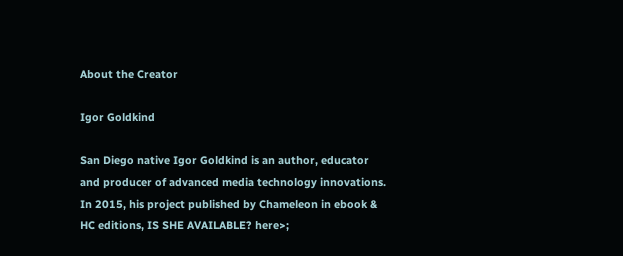About the Creator

Igor Goldkind

San Diego native Igor Goldkind is an author, educator and producer of advanced media technology innovations. In 2015, his project published by Chameleon in ebook & HC editions, IS SHE AVAILABLE? here>;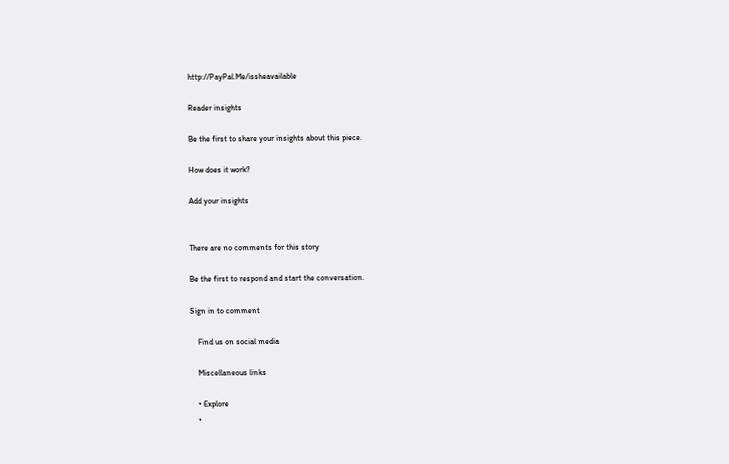http://PayPal.Me/issheavailable

Reader insights

Be the first to share your insights about this piece.

How does it work?

Add your insights


There are no comments for this story

Be the first to respond and start the conversation.

Sign in to comment

    Find us on social media

    Miscellaneous links

    • Explore
    •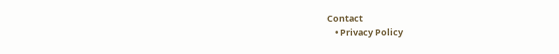Contact
    • Privacy Policy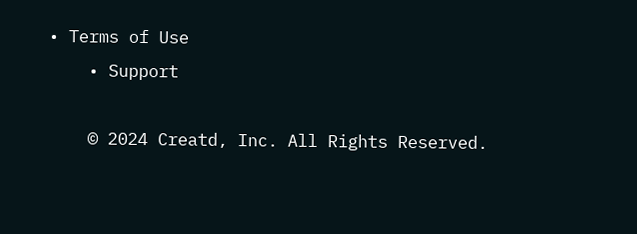• Terms of Use
    • Support

    © 2024 Creatd, Inc. All Rights Reserved.